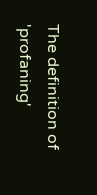The definition of 'profaning'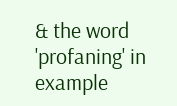& the word 'profaning' in example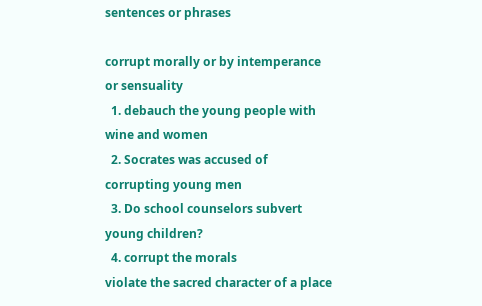sentences or phrases

corrupt morally or by intemperance or sensuality
  1. debauch the young people with wine and women
  2. Socrates was accused of corrupting young men
  3. Do school counselors subvert young children?
  4. corrupt the morals
violate the sacred character of a place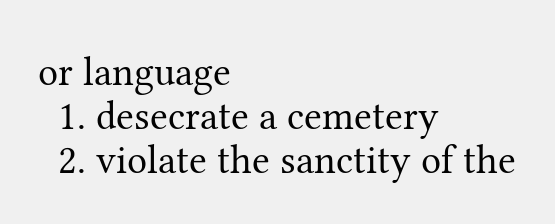or language
  1. desecrate a cemetery
  2. violate the sanctity of the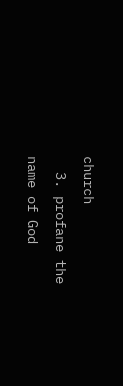church
  3. profane the name of God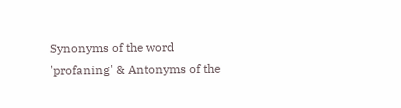Synonyms of the word 'profaning' & Antonyms of the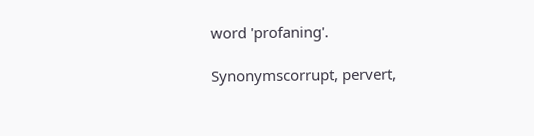word 'profaning'.

Synonymscorrupt, pervert,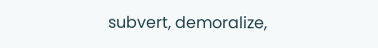subvert, demoralize,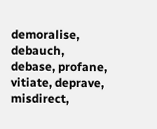demoralise, debauch, debase, profane, vitiate, deprave, misdirect,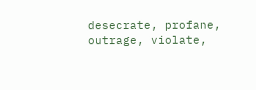desecrate, profane, outrage, violate,